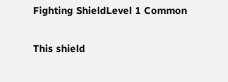Fighting ShieldLevel 1 Common

This shield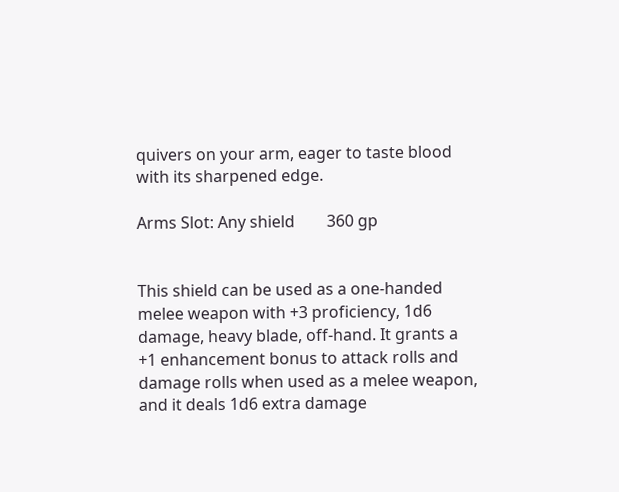quivers on your arm, eager to taste blood with its sharpened edge.

Arms Slot: Any shield        360 gp


This shield can be used as a one-handed melee weapon with +3 proficiency, 1d6 damage, heavy blade, off-hand. It grants a +1 enhancement bonus to attack rolls and damage rolls when used as a melee weapon, and it deals 1d6 extra damage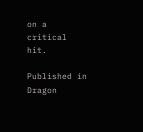on a critical hit.

Published in Dragon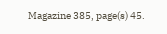Magazine 385, page(s) 45.